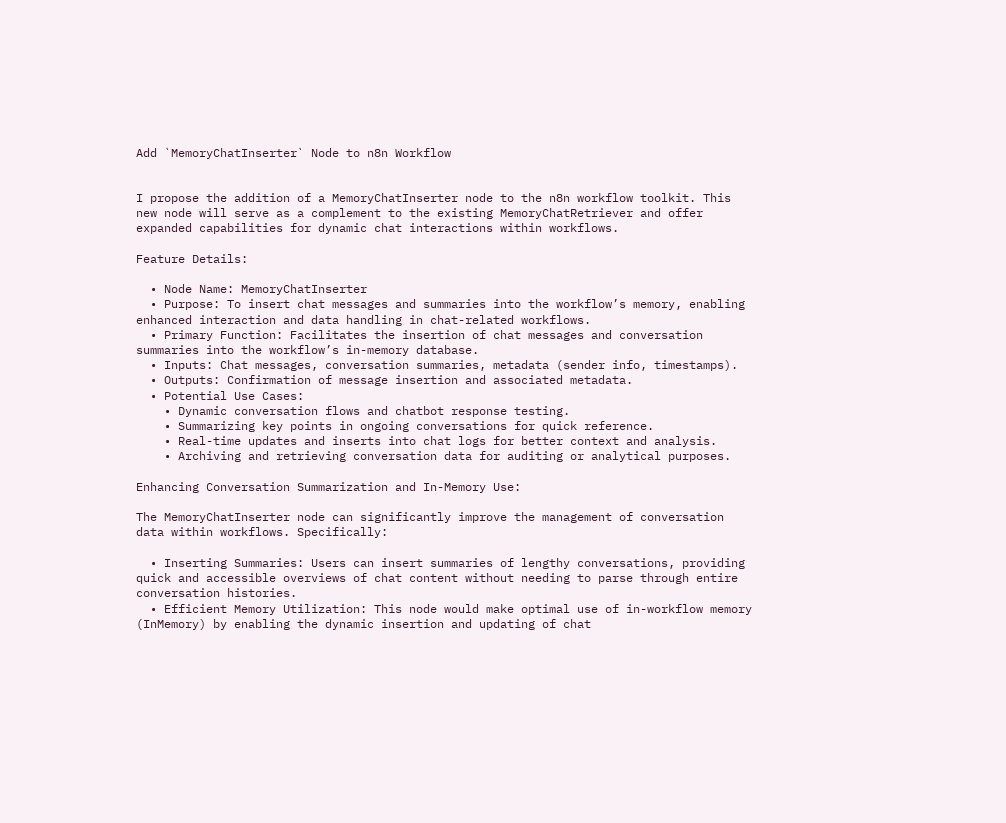Add `MemoryChatInserter` Node to n8n Workflow


I propose the addition of a MemoryChatInserter node to the n8n workflow toolkit. This new node will serve as a complement to the existing MemoryChatRetriever and offer expanded capabilities for dynamic chat interactions within workflows.

Feature Details:

  • Node Name: MemoryChatInserter
  • Purpose: To insert chat messages and summaries into the workflow’s memory, enabling enhanced interaction and data handling in chat-related workflows.
  • Primary Function: Facilitates the insertion of chat messages and conversation summaries into the workflow’s in-memory database.
  • Inputs: Chat messages, conversation summaries, metadata (sender info, timestamps).
  • Outputs: Confirmation of message insertion and associated metadata.
  • Potential Use Cases:
    • Dynamic conversation flows and chatbot response testing.
    • Summarizing key points in ongoing conversations for quick reference.
    • Real-time updates and inserts into chat logs for better context and analysis.
    • Archiving and retrieving conversation data for auditing or analytical purposes.

Enhancing Conversation Summarization and In-Memory Use:

The MemoryChatInserter node can significantly improve the management of conversation data within workflows. Specifically:

  • Inserting Summaries: Users can insert summaries of lengthy conversations, providing quick and accessible overviews of chat content without needing to parse through entire conversation histories.
  • Efficient Memory Utilization: This node would make optimal use of in-workflow memory (InMemory) by enabling the dynamic insertion and updating of chat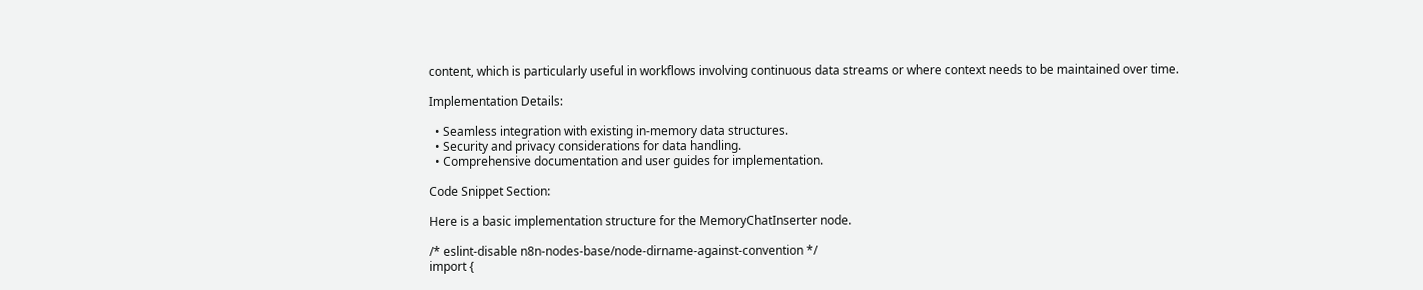content, which is particularly useful in workflows involving continuous data streams or where context needs to be maintained over time.

Implementation Details:

  • Seamless integration with existing in-memory data structures.
  • Security and privacy considerations for data handling.
  • Comprehensive documentation and user guides for implementation.

Code Snippet Section:

Here is a basic implementation structure for the MemoryChatInserter node.

/* eslint-disable n8n-nodes-base/node-dirname-against-convention */
import {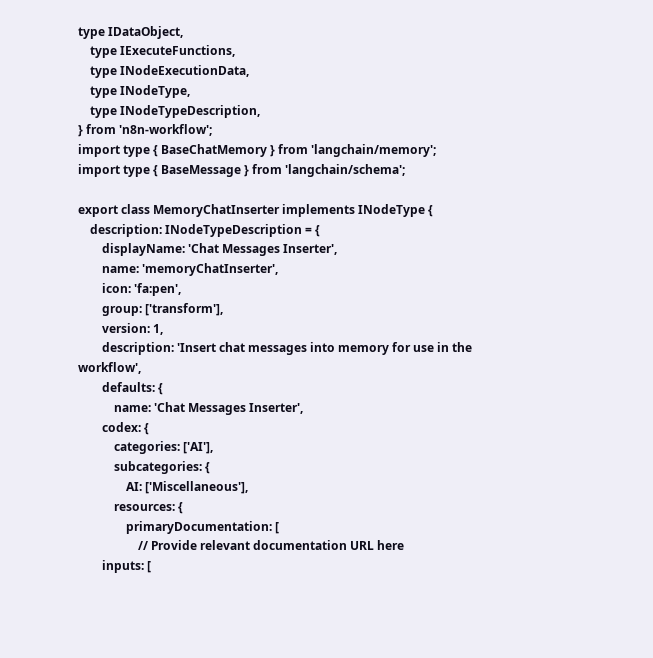type IDataObject,
    type IExecuteFunctions,
    type INodeExecutionData,
    type INodeType,
    type INodeTypeDescription,
} from 'n8n-workflow';
import type { BaseChatMemory } from 'langchain/memory';
import type { BaseMessage } from 'langchain/schema';

export class MemoryChatInserter implements INodeType {
    description: INodeTypeDescription = {
        displayName: 'Chat Messages Inserter',
        name: 'memoryChatInserter',
        icon: 'fa:pen',
        group: ['transform'],
        version: 1,
        description: 'Insert chat messages into memory for use in the workflow',
        defaults: {
            name: 'Chat Messages Inserter',
        codex: {
            categories: ['AI'],
            subcategories: {
                AI: ['Miscellaneous'],
            resources: {
                primaryDocumentation: [
                    // Provide relevant documentation URL here
        inputs: [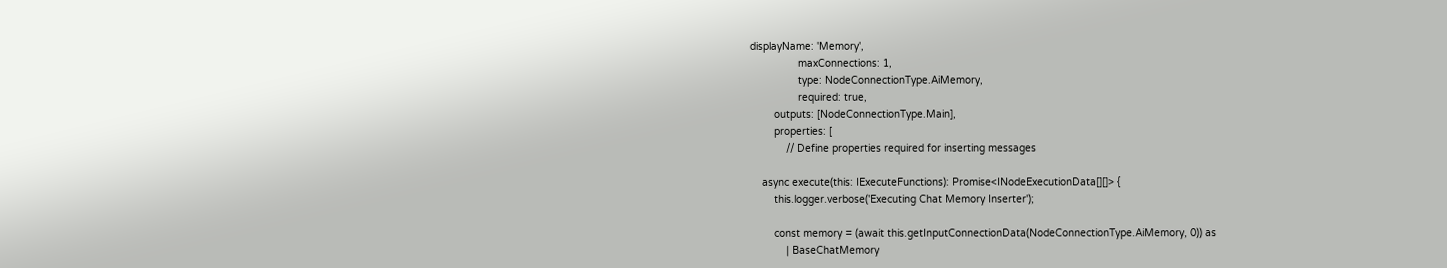displayName: 'Memory',
                maxConnections: 1,
                type: NodeConnectionType.AiMemory,
                required: true,
        outputs: [NodeConnectionType.Main],
        properties: [
            // Define properties required for inserting messages

    async execute(this: IExecuteFunctions): Promise<INodeExecutionData[][]> {
        this.logger.verbose('Executing Chat Memory Inserter');

        const memory = (await this.getInputConnectionData(NodeConnectionType.AiMemory, 0)) as
            | BaseChatMemory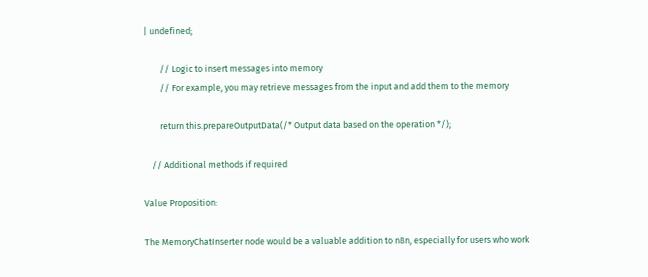| undefined;

        // Logic to insert messages into memory
        // For example, you may retrieve messages from the input and add them to the memory

        return this.prepareOutputData(/* Output data based on the operation */);

    // Additional methods if required

Value Proposition:

The MemoryChatInserter node would be a valuable addition to n8n, especially for users who work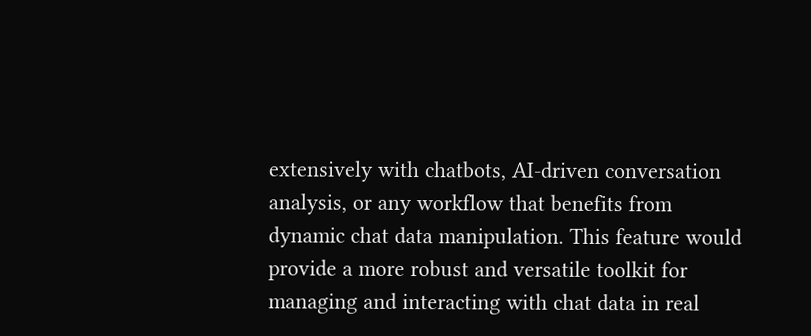extensively with chatbots, AI-driven conversation analysis, or any workflow that benefits from dynamic chat data manipulation. This feature would provide a more robust and versatile toolkit for managing and interacting with chat data in real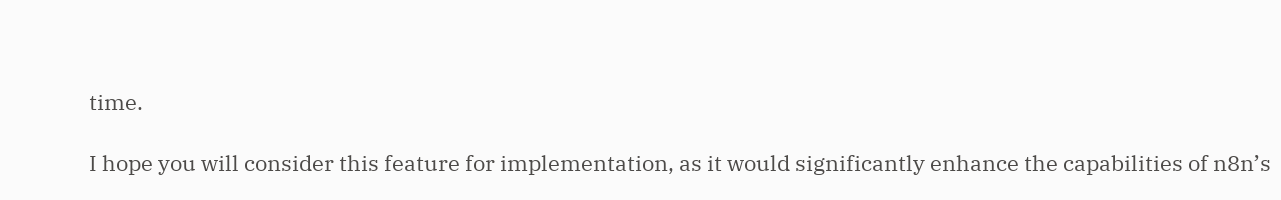time.

I hope you will consider this feature for implementation, as it would significantly enhance the capabilities of n8n’s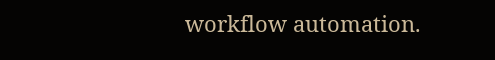workflow automation.